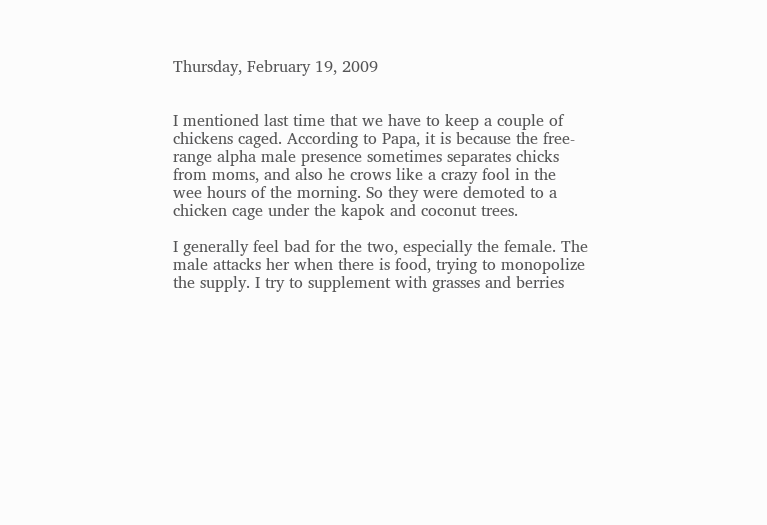Thursday, February 19, 2009


I mentioned last time that we have to keep a couple of chickens caged. According to Papa, it is because the free-range alpha male presence sometimes separates chicks from moms, and also he crows like a crazy fool in the wee hours of the morning. So they were demoted to a chicken cage under the kapok and coconut trees.

I generally feel bad for the two, especially the female. The male attacks her when there is food, trying to monopolize the supply. I try to supplement with grasses and berries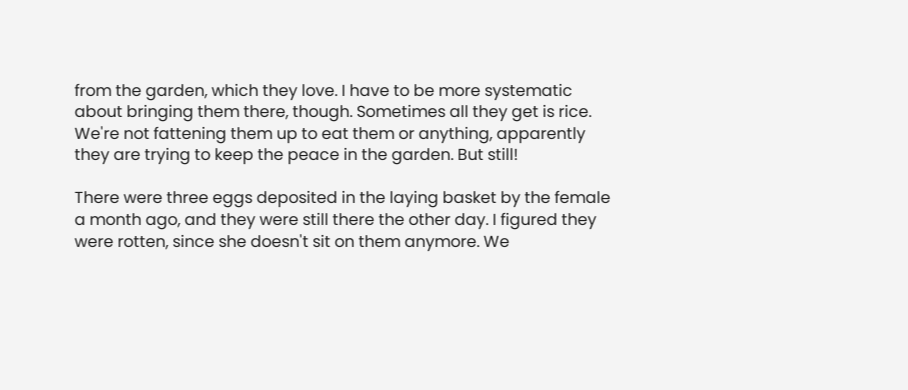from the garden, which they love. I have to be more systematic about bringing them there, though. Sometimes all they get is rice. We're not fattening them up to eat them or anything, apparently they are trying to keep the peace in the garden. But still!

There were three eggs deposited in the laying basket by the female a month ago, and they were still there the other day. I figured they were rotten, since she doesn't sit on them anymore. We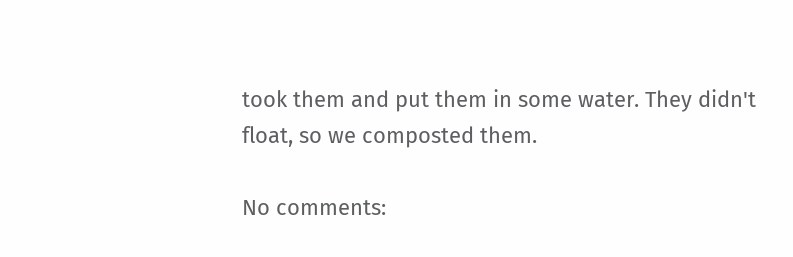took them and put them in some water. They didn't float, so we composted them.

No comments: